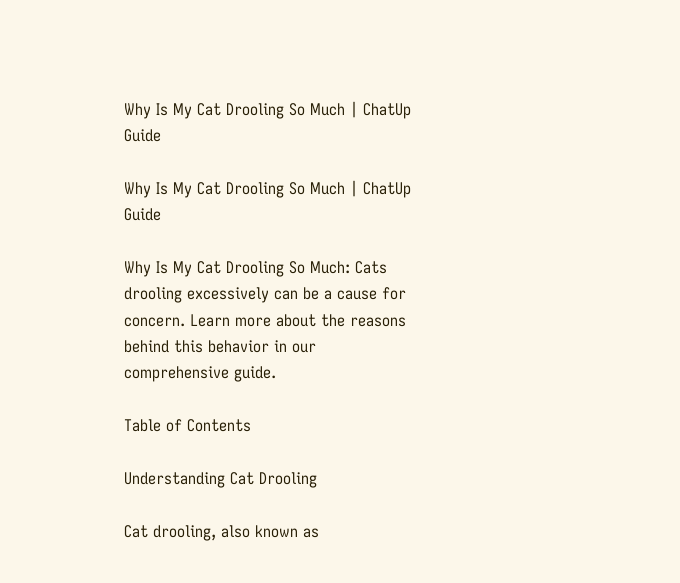Why Is My Cat Drooling So Much | ChatUp Guide

Why Is My Cat Drooling So Much | ChatUp Guide

Why Is My Cat Drooling So Much: Cats drooling excessively can be a cause for concern. Learn more about the reasons behind this behavior in our comprehensive guide.

Table of Contents

Understanding Cat Drooling

Cat drooling, also known as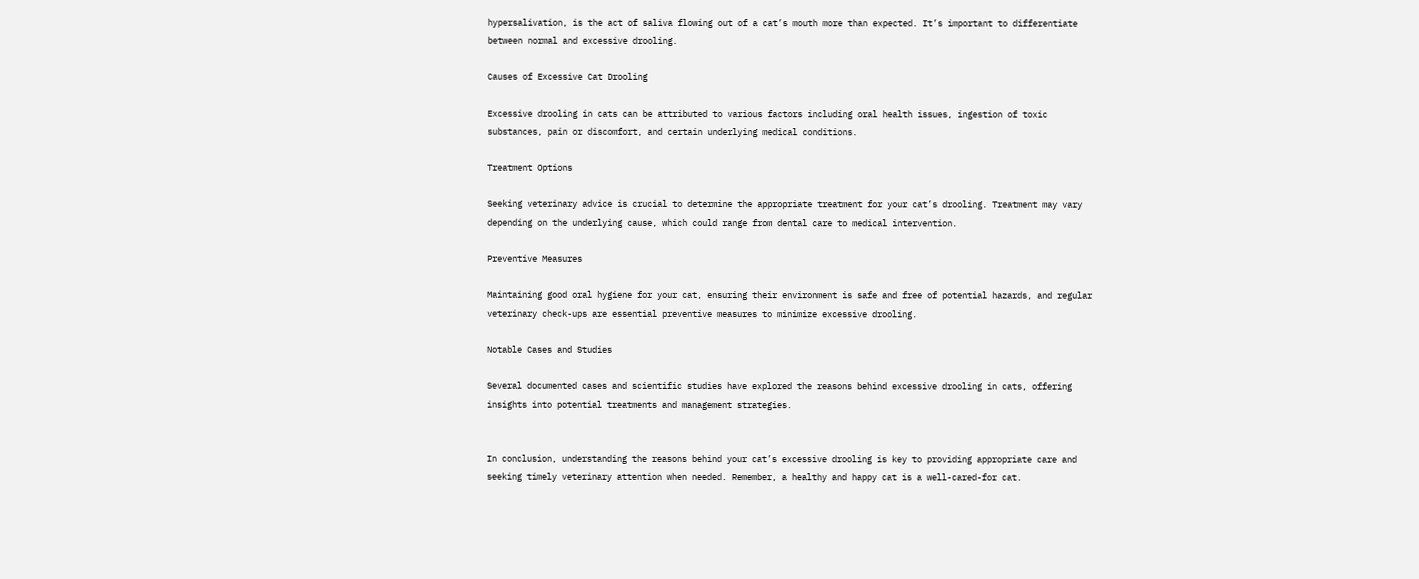hypersalivation, is the act of saliva flowing out of a cat’s mouth more than expected. It’s important to differentiate between normal and excessive drooling.

Causes of Excessive Cat Drooling

Excessive drooling in cats can be attributed to various factors including oral health issues, ingestion of toxic substances, pain or discomfort, and certain underlying medical conditions.

Treatment Options

Seeking veterinary advice is crucial to determine the appropriate treatment for your cat’s drooling. Treatment may vary depending on the underlying cause, which could range from dental care to medical intervention.

Preventive Measures

Maintaining good oral hygiene for your cat, ensuring their environment is safe and free of potential hazards, and regular veterinary check-ups are essential preventive measures to minimize excessive drooling.

Notable Cases and Studies

Several documented cases and scientific studies have explored the reasons behind excessive drooling in cats, offering insights into potential treatments and management strategies.


In conclusion, understanding the reasons behind your cat’s excessive drooling is key to providing appropriate care and seeking timely veterinary attention when needed. Remember, a healthy and happy cat is a well-cared-for cat.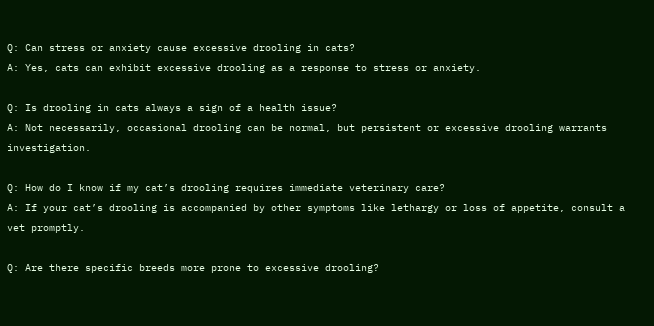Q: Can stress or anxiety cause excessive drooling in cats?
A: Yes, cats can exhibit excessive drooling as a response to stress or anxiety.

Q: Is drooling in cats always a sign of a health issue?
A: Not necessarily, occasional drooling can be normal, but persistent or excessive drooling warrants investigation.

Q: How do I know if my cat’s drooling requires immediate veterinary care?
A: If your cat’s drooling is accompanied by other symptoms like lethargy or loss of appetite, consult a vet promptly.

Q: Are there specific breeds more prone to excessive drooling?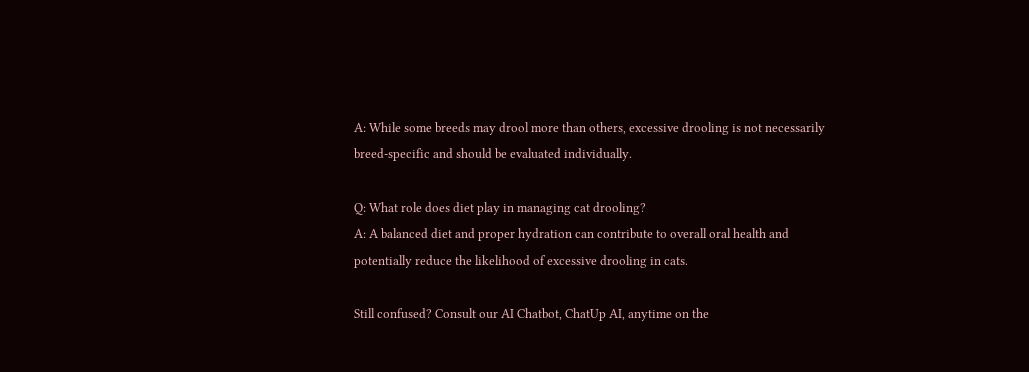A: While some breeds may drool more than others, excessive drooling is not necessarily breed-specific and should be evaluated individually.

Q: What role does diet play in managing cat drooling?
A: A balanced diet and proper hydration can contribute to overall oral health and potentially reduce the likelihood of excessive drooling in cats.

Still confused? Consult our AI Chatbot, ChatUp AI, anytime on the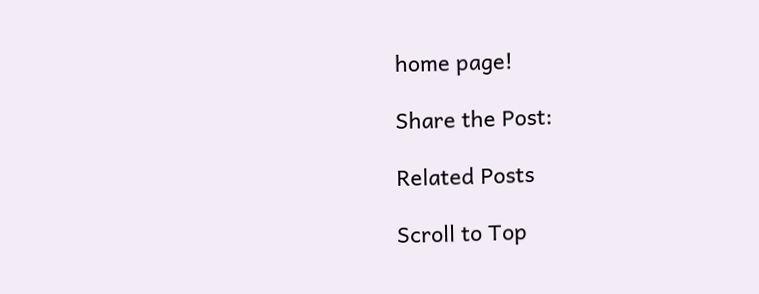home page!

Share the Post:

Related Posts

Scroll to Top